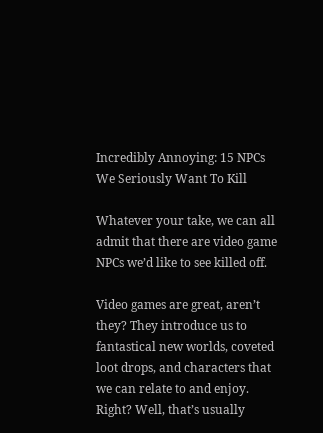Incredibly Annoying: 15 NPCs We Seriously Want To Kill

Whatever your take, we can all admit that there are video game NPCs we’d like to see killed off.

Video games are great, aren’t they? They introduce us to fantastical new worlds, coveted loot drops, and characters that we can relate to and enjoy. Right? Well, that’s usually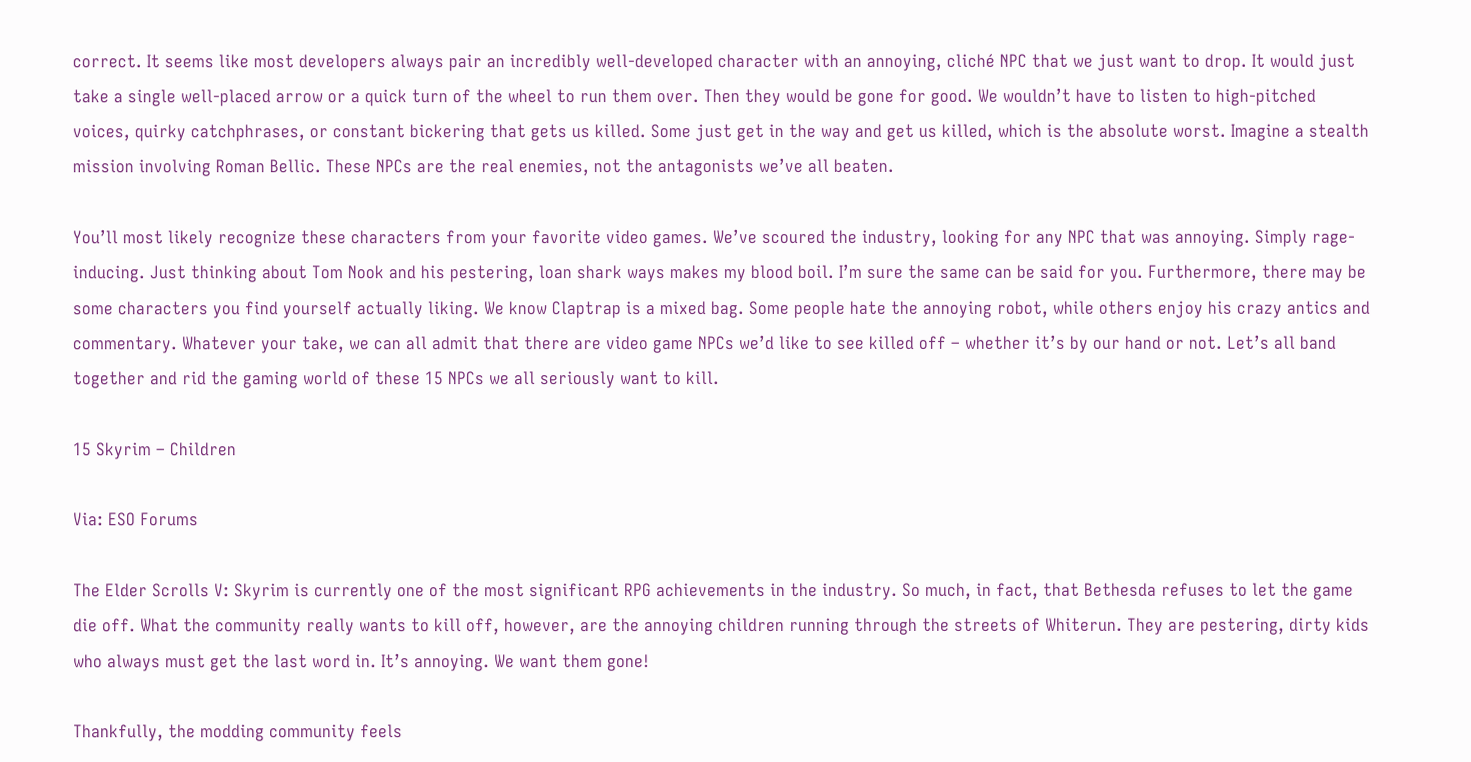correct. It seems like most developers always pair an incredibly well-developed character with an annoying, cliché NPC that we just want to drop. It would just take a single well-placed arrow or a quick turn of the wheel to run them over. Then they would be gone for good. We wouldn’t have to listen to high-pitched voices, quirky catchphrases, or constant bickering that gets us killed. Some just get in the way and get us killed, which is the absolute worst. Imagine a stealth mission involving Roman Bellic. These NPCs are the real enemies, not the antagonists we’ve all beaten.

You’ll most likely recognize these characters from your favorite video games. We’ve scoured the industry, looking for any NPC that was annoying. Simply rage-inducing. Just thinking about Tom Nook and his pestering, loan shark ways makes my blood boil. I’m sure the same can be said for you. Furthermore, there may be some characters you find yourself actually liking. We know Claptrap is a mixed bag. Some people hate the annoying robot, while others enjoy his crazy antics and commentary. Whatever your take, we can all admit that there are video game NPCs we’d like to see killed off – whether it’s by our hand or not. Let’s all band together and rid the gaming world of these 15 NPCs we all seriously want to kill.

15 Skyrim – Children

Via: ESO Forums

The Elder Scrolls V: Skyrim is currently one of the most significant RPG achievements in the industry. So much, in fact, that Bethesda refuses to let the game die off. What the community really wants to kill off, however, are the annoying children running through the streets of Whiterun. They are pestering, dirty kids who always must get the last word in. It’s annoying. We want them gone!

Thankfully, the modding community feels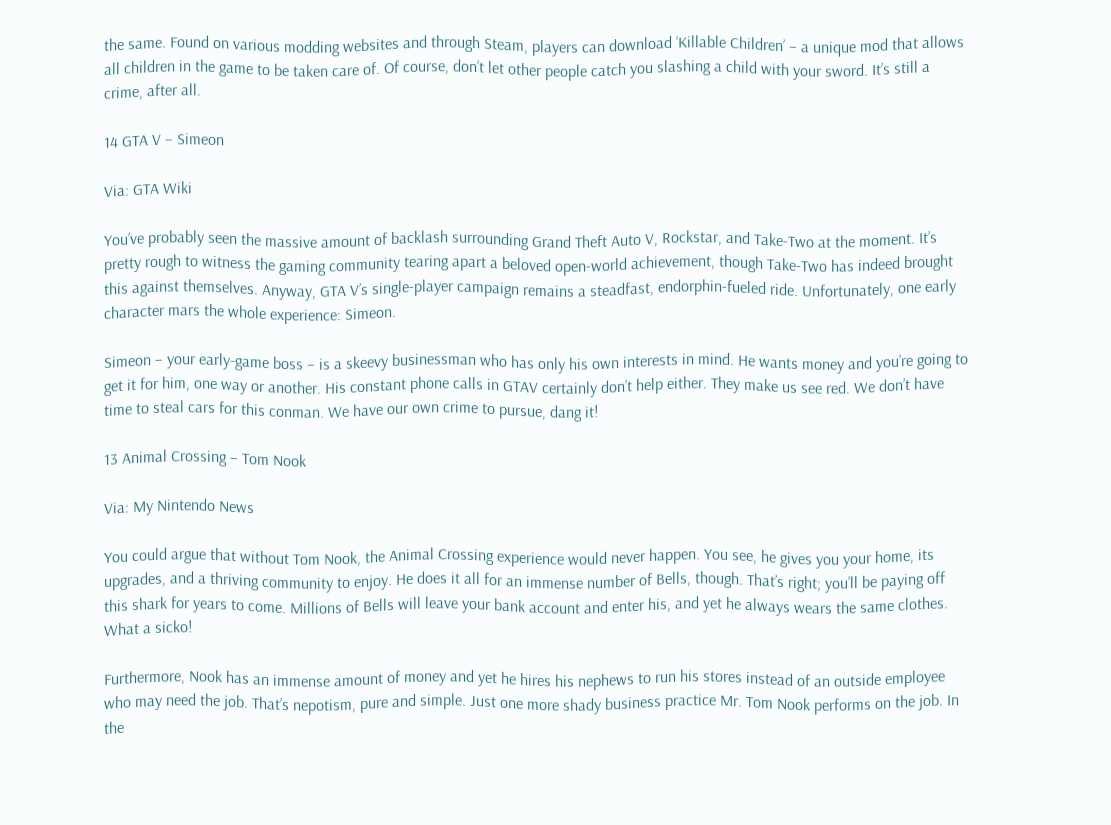the same. Found on various modding websites and through Steam, players can download ‘Killable Children’ – a unique mod that allows all children in the game to be taken care of. Of course, don’t let other people catch you slashing a child with your sword. It’s still a crime, after all.

14 GTA V – Simeon

Via: GTA Wiki

You’ve probably seen the massive amount of backlash surrounding Grand Theft Auto V, Rockstar, and Take-Two at the moment. It’s pretty rough to witness the gaming community tearing apart a beloved open-world achievement, though Take-Two has indeed brought this against themselves. Anyway, GTA V’s single-player campaign remains a steadfast, endorphin-fueled ride. Unfortunately, one early character mars the whole experience: Simeon.

Simeon – your early-game boss – is a skeevy businessman who has only his own interests in mind. He wants money and you’re going to get it for him, one way or another. His constant phone calls in GTAV certainly don’t help either. They make us see red. We don’t have time to steal cars for this conman. We have our own crime to pursue, dang it!

13 Animal Crossing – Tom Nook

Via: My Nintendo News

You could argue that without Tom Nook, the Animal Crossing experience would never happen. You see, he gives you your home, its upgrades, and a thriving community to enjoy. He does it all for an immense number of Bells, though. That’s right; you’ll be paying off this shark for years to come. Millions of Bells will leave your bank account and enter his, and yet he always wears the same clothes. What a sicko!

Furthermore, Nook has an immense amount of money and yet he hires his nephews to run his stores instead of an outside employee who may need the job. That’s nepotism, pure and simple. Just one more shady business practice Mr. Tom Nook performs on the job. In the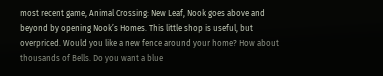most recent game, Animal Crossing: New Leaf, Nook goes above and beyond by opening Nook’s Homes. This little shop is useful, but overpriced. Would you like a new fence around your home? How about thousands of Bells. Do you want a blue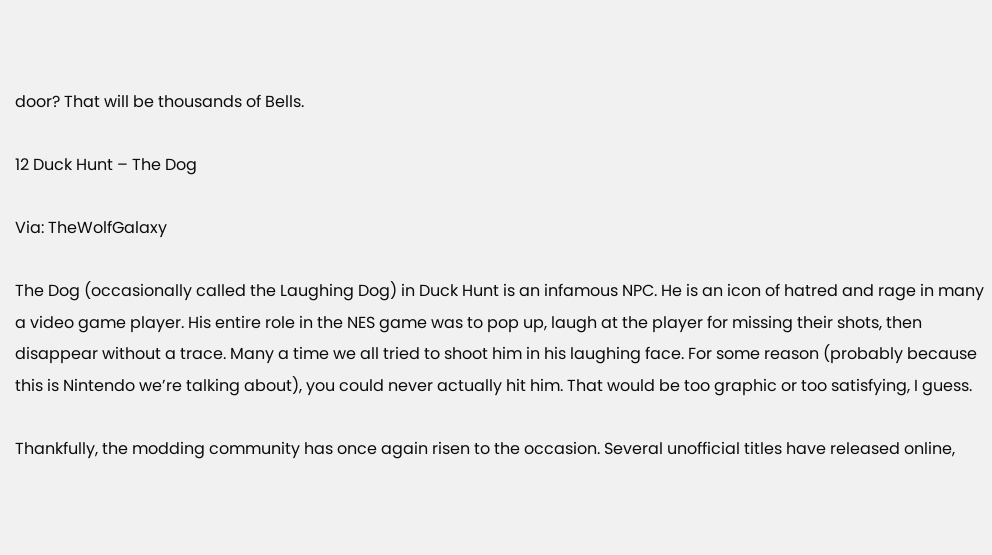door? That will be thousands of Bells.

12 Duck Hunt – The Dog

Via: TheWolfGalaxy

The Dog (occasionally called the Laughing Dog) in Duck Hunt is an infamous NPC. He is an icon of hatred and rage in many a video game player. His entire role in the NES game was to pop up, laugh at the player for missing their shots, then disappear without a trace. Many a time we all tried to shoot him in his laughing face. For some reason (probably because this is Nintendo we’re talking about), you could never actually hit him. That would be too graphic or too satisfying, I guess.

Thankfully, the modding community has once again risen to the occasion. Several unofficial titles have released online,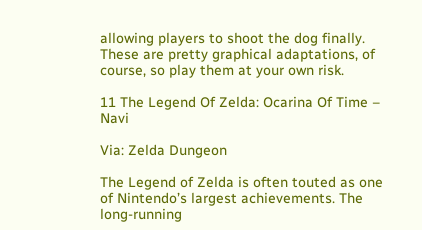allowing players to shoot the dog finally. These are pretty graphical adaptations, of course, so play them at your own risk.

11 The Legend Of Zelda: Ocarina Of Time – Navi

Via: Zelda Dungeon

The Legend of Zelda is often touted as one of Nintendo’s largest achievements. The long-running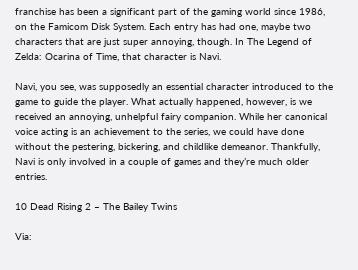franchise has been a significant part of the gaming world since 1986, on the Famicom Disk System. Each entry has had one, maybe two characters that are just super annoying, though. In The Legend of Zelda: Ocarina of Time, that character is Navi.

Navi, you see, was supposedly an essential character introduced to the game to guide the player. What actually happened, however, is we received an annoying, unhelpful fairy companion. While her canonical voice acting is an achievement to the series, we could have done without the pestering, bickering, and childlike demeanor. Thankfully, Navi is only involved in a couple of games and they’re much older entries.

10 Dead Rising 2 – The Bailey Twins

Via: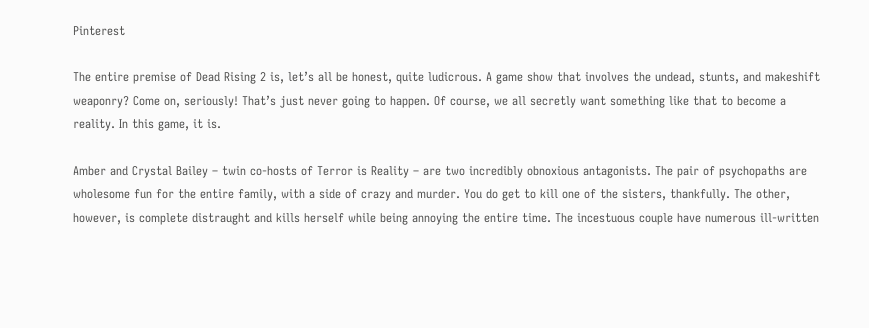Pinterest

The entire premise of Dead Rising 2 is, let’s all be honest, quite ludicrous. A game show that involves the undead, stunts, and makeshift weaponry? Come on, seriously! That’s just never going to happen. Of course, we all secretly want something like that to become a reality. In this game, it is.

Amber and Crystal Bailey – twin co-hosts of Terror is Reality – are two incredibly obnoxious antagonists. The pair of psychopaths are wholesome fun for the entire family, with a side of crazy and murder. You do get to kill one of the sisters, thankfully. The other, however, is complete distraught and kills herself while being annoying the entire time. The incestuous couple have numerous ill-written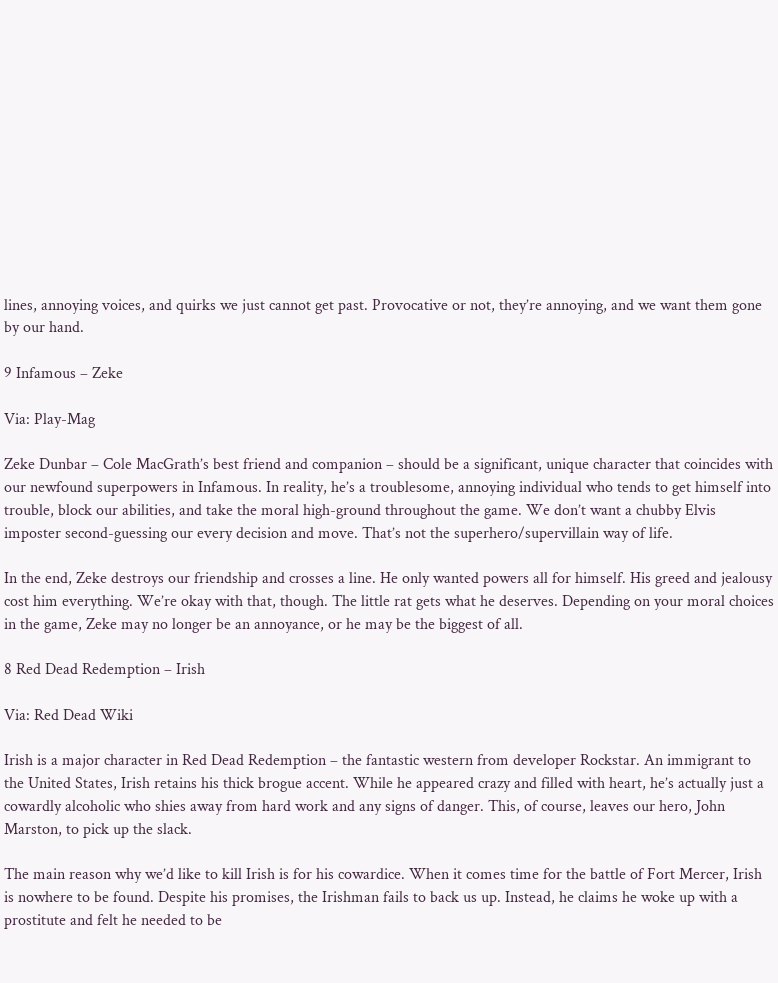lines, annoying voices, and quirks we just cannot get past. Provocative or not, they’re annoying, and we want them gone by our hand.

9 Infamous – Zeke

Via: Play-Mag

Zeke Dunbar – Cole MacGrath’s best friend and companion – should be a significant, unique character that coincides with our newfound superpowers in Infamous. In reality, he’s a troublesome, annoying individual who tends to get himself into trouble, block our abilities, and take the moral high-ground throughout the game. We don’t want a chubby Elvis imposter second-guessing our every decision and move. That’s not the superhero/supervillain way of life.

In the end, Zeke destroys our friendship and crosses a line. He only wanted powers all for himself. His greed and jealousy cost him everything. We’re okay with that, though. The little rat gets what he deserves. Depending on your moral choices in the game, Zeke may no longer be an annoyance, or he may be the biggest of all.

8 Red Dead Redemption – Irish

Via: Red Dead Wiki

Irish is a major character in Red Dead Redemption – the fantastic western from developer Rockstar. An immigrant to the United States, Irish retains his thick brogue accent. While he appeared crazy and filled with heart, he’s actually just a cowardly alcoholic who shies away from hard work and any signs of danger. This, of course, leaves our hero, John Marston, to pick up the slack.

The main reason why we’d like to kill Irish is for his cowardice. When it comes time for the battle of Fort Mercer, Irish is nowhere to be found. Despite his promises, the Irishman fails to back us up. Instead, he claims he woke up with a prostitute and felt he needed to be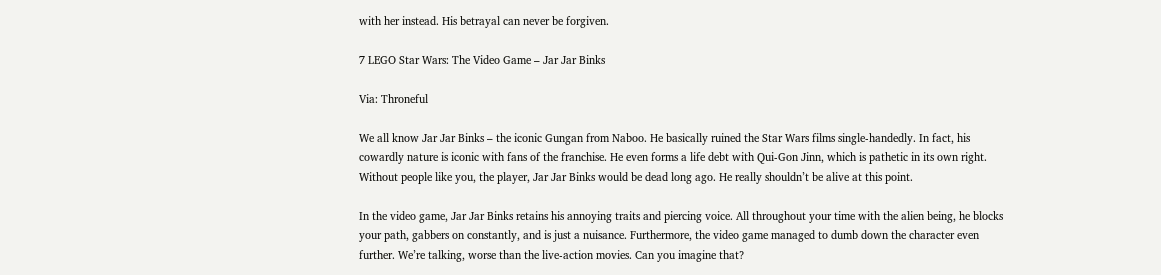with her instead. His betrayal can never be forgiven.

7 LEGO Star Wars: The Video Game – Jar Jar Binks

Via: Throneful

We all know Jar Jar Binks – the iconic Gungan from Naboo. He basically ruined the Star Wars films single-handedly. In fact, his cowardly nature is iconic with fans of the franchise. He even forms a life debt with Qui-Gon Jinn, which is pathetic in its own right. Without people like you, the player, Jar Jar Binks would be dead long ago. He really shouldn’t be alive at this point.

In the video game, Jar Jar Binks retains his annoying traits and piercing voice. All throughout your time with the alien being, he blocks your path, gabbers on constantly, and is just a nuisance. Furthermore, the video game managed to dumb down the character even further. We’re talking, worse than the live-action movies. Can you imagine that?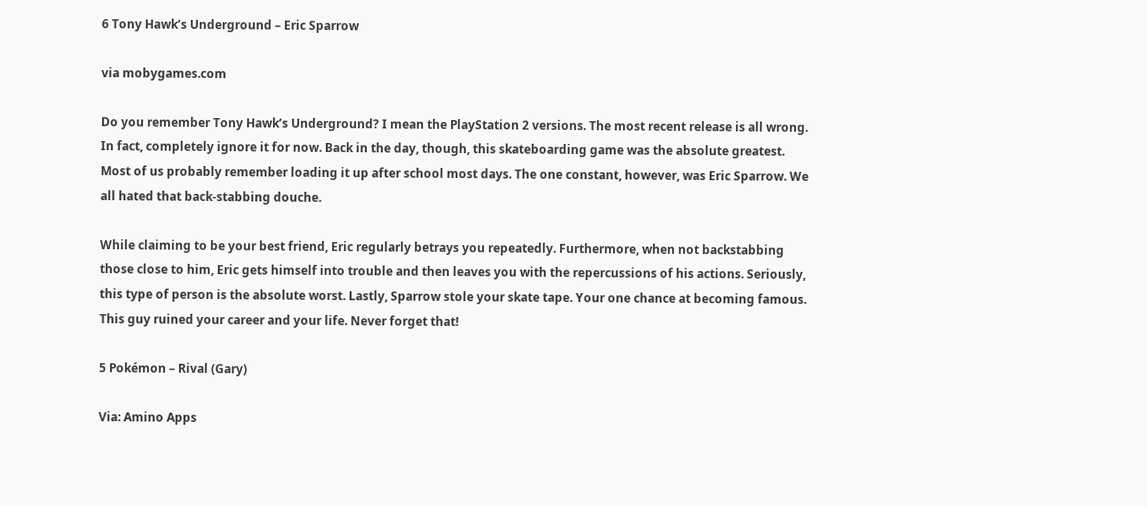6 Tony Hawk’s Underground – Eric Sparrow

via mobygames.com

Do you remember Tony Hawk’s Underground? I mean the PlayStation 2 versions. The most recent release is all wrong. In fact, completely ignore it for now. Back in the day, though, this skateboarding game was the absolute greatest. Most of us probably remember loading it up after school most days. The one constant, however, was Eric Sparrow. We all hated that back-stabbing douche.

While claiming to be your best friend, Eric regularly betrays you repeatedly. Furthermore, when not backstabbing those close to him, Eric gets himself into trouble and then leaves you with the repercussions of his actions. Seriously, this type of person is the absolute worst. Lastly, Sparrow stole your skate tape. Your one chance at becoming famous. This guy ruined your career and your life. Never forget that!

5 Pokémon – Rival (Gary)

Via: Amino Apps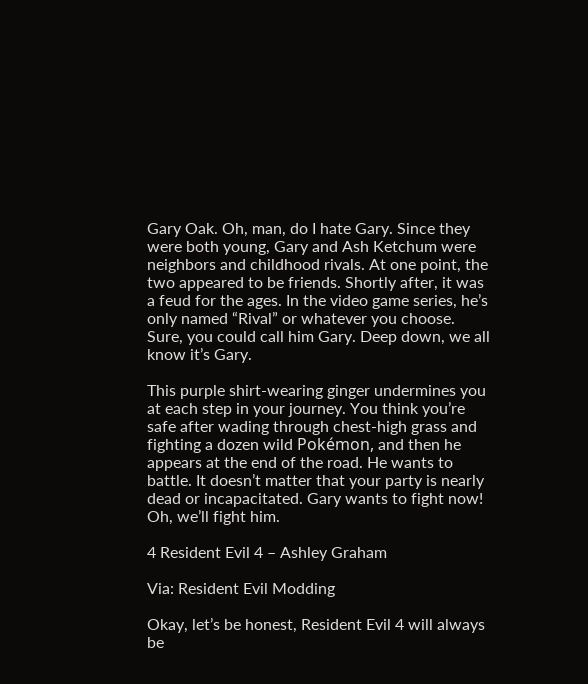Gary Oak. Oh, man, do I hate Gary. Since they were both young, Gary and Ash Ketchum were neighbors and childhood rivals. At one point, the two appeared to be friends. Shortly after, it was a feud for the ages. In the video game series, he’s only named “Rival” or whatever you choose. Sure, you could call him Gary. Deep down, we all know it’s Gary.

This purple shirt-wearing ginger undermines you at each step in your journey. You think you’re safe after wading through chest-high grass and fighting a dozen wild Pokémon, and then he appears at the end of the road. He wants to battle. It doesn’t matter that your party is nearly dead or incapacitated. Gary wants to fight now! Oh, we’ll fight him.

4 Resident Evil 4 – Ashley Graham

Via: Resident Evil Modding

Okay, let’s be honest, Resident Evil 4 will always be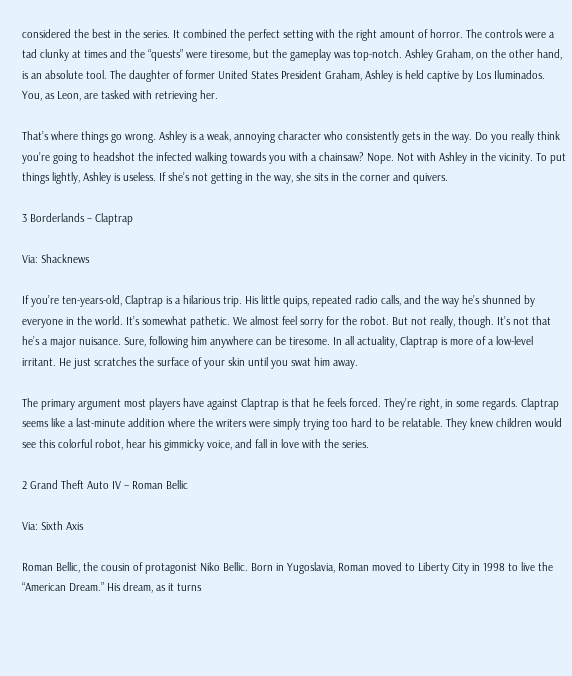considered the best in the series. It combined the perfect setting with the right amount of horror. The controls were a tad clunky at times and the “quests” were tiresome, but the gameplay was top-notch. Ashley Graham, on the other hand, is an absolute tool. The daughter of former United States President Graham, Ashley is held captive by Los Iluminados. You, as Leon, are tasked with retrieving her.

That’s where things go wrong. Ashley is a weak, annoying character who consistently gets in the way. Do you really think you’re going to headshot the infected walking towards you with a chainsaw? Nope. Not with Ashley in the vicinity. To put things lightly, Ashley is useless. If she’s not getting in the way, she sits in the corner and quivers.

3 Borderlands – Claptrap

Via: Shacknews

If you’re ten-years-old, Claptrap is a hilarious trip. His little quips, repeated radio calls, and the way he’s shunned by everyone in the world. It’s somewhat pathetic. We almost feel sorry for the robot. But not really, though. It’s not that he’s a major nuisance. Sure, following him anywhere can be tiresome. In all actuality, Claptrap is more of a low-level irritant. He just scratches the surface of your skin until you swat him away.

The primary argument most players have against Claptrap is that he feels forced. They’re right, in some regards. Claptrap seems like a last-minute addition where the writers were simply trying too hard to be relatable. They knew children would see this colorful robot, hear his gimmicky voice, and fall in love with the series.

2 Grand Theft Auto IV – Roman Bellic

Via: Sixth Axis

Roman Bellic, the cousin of protagonist Niko Bellic. Born in Yugoslavia, Roman moved to Liberty City in 1998 to live the “American Dream.” His dream, as it turns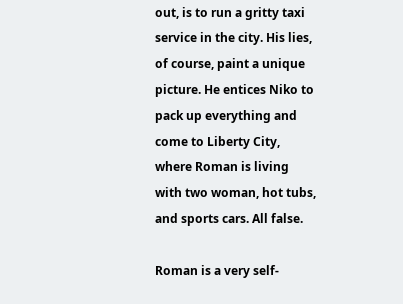out, is to run a gritty taxi service in the city. His lies, of course, paint a unique picture. He entices Niko to pack up everything and come to Liberty City, where Roman is living with two woman, hot tubs, and sports cars. All false.

Roman is a very self-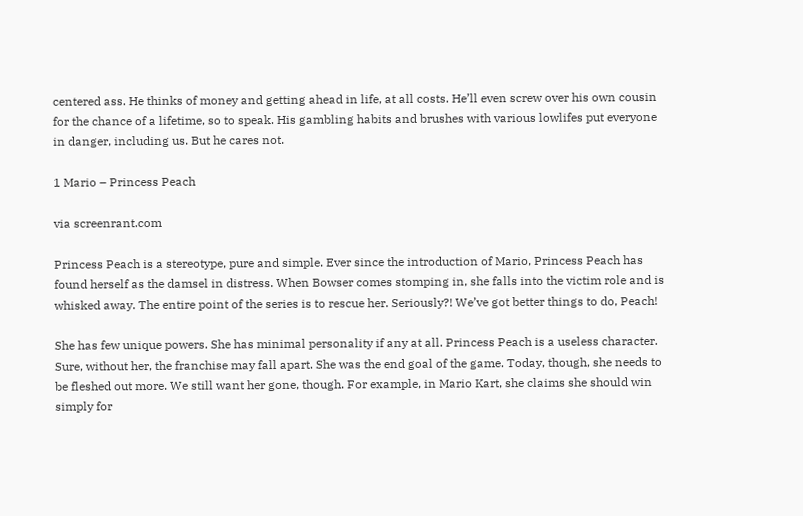centered ass. He thinks of money and getting ahead in life, at all costs. He’ll even screw over his own cousin for the chance of a lifetime, so to speak. His gambling habits and brushes with various lowlifes put everyone in danger, including us. But he cares not.

1 Mario – Princess Peach

via screenrant.com

Princess Peach is a stereotype, pure and simple. Ever since the introduction of Mario, Princess Peach has found herself as the damsel in distress. When Bowser comes stomping in, she falls into the victim role and is whisked away. The entire point of the series is to rescue her. Seriously?! We’ve got better things to do, Peach!

She has few unique powers. She has minimal personality if any at all. Princess Peach is a useless character. Sure, without her, the franchise may fall apart. She was the end goal of the game. Today, though, she needs to be fleshed out more. We still want her gone, though. For example, in Mario Kart, she claims she should win simply for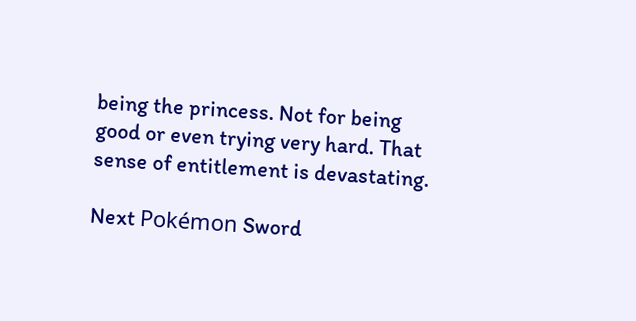being the princess. Not for being good or even trying very hard. That sense of entitlement is devastating.

Next Pokémon Sword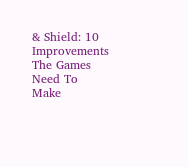& Shield: 10 Improvements The Games Need To Make